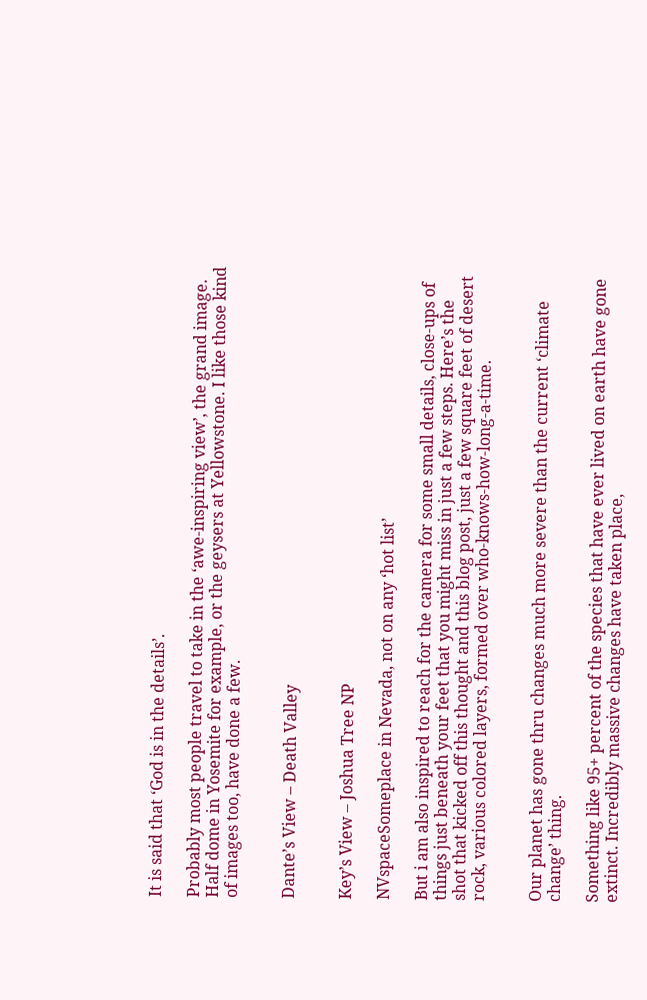It is said that ‘God is in the details’.

Probably most people travel to take in the ‘awe-inspiring view’, the grand image. Half dome in Yosemite for example, or the geysers at Yellowstone. I like those kind of images too, have done a few.


Dante’s View – Death Valley


Key’s View – Joshua Tree NP

NVspaceSomeplace in Nevada, not on any ‘hot list’

But i am also inspired to reach for the camera for some small details, close-ups of things just beneath your feet that you might miss in just a few steps. Here’s the shot that kicked off this thought and this blog post, just a few square feet of desert rock, various colored layers, formed over who-knows-how-long-a-time.


Our planet has gone thru changes much more severe than the current ‘climate change’ thing.

Something like 95+ percent of the species that have ever lived on earth have gone extinct. Incredibly massive changes have taken place,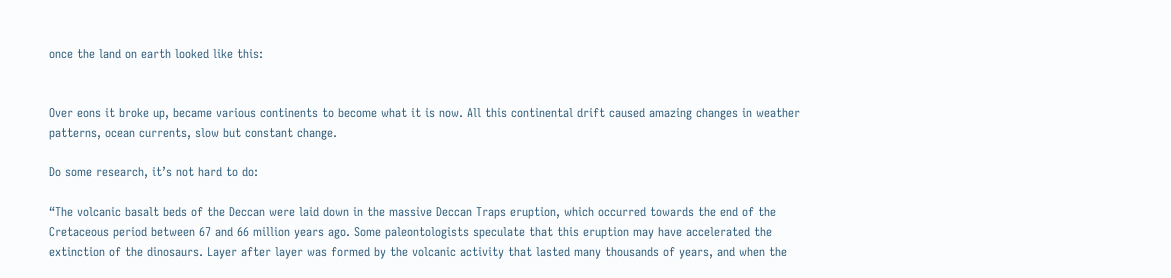once the land on earth looked like this:


Over eons it broke up, became various continents to become what it is now. All this continental drift caused amazing changes in weather patterns, ocean currents, slow but constant change.

Do some research, it’s not hard to do:

“The volcanic basalt beds of the Deccan were laid down in the massive Deccan Traps eruption, which occurred towards the end of the Cretaceous period between 67 and 66 million years ago. Some paleontologists speculate that this eruption may have accelerated the extinction of the dinosaurs. Layer after layer was formed by the volcanic activity that lasted many thousands of years, and when the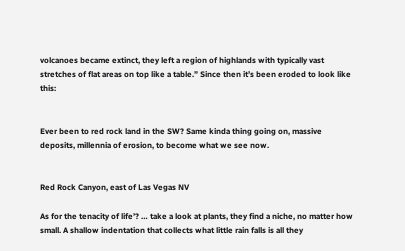volcanoes became extinct, they left a region of highlands with typically vast stretches of flat areas on top like a table.” Since then it’s been eroded to look like this:


Ever been to red rock land in the SW? Same kinda thing going on, massive deposits, millennia of erosion, to become what we see now.


Red Rock Canyon, east of Las Vegas NV

As for the tenacity of life’? … take a look at plants, they find a niche, no matter how small. A shallow indentation that collects what little rain falls is all they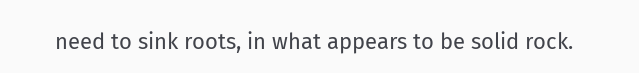need to sink roots, in what appears to be solid rock.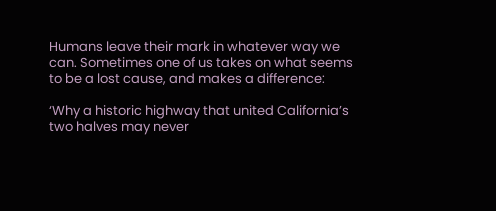Humans leave their mark in whatever way we can. Sometimes one of us takes on what seems to be a lost cause, and makes a difference:

‘Why a historic highway that united California’s two halves may never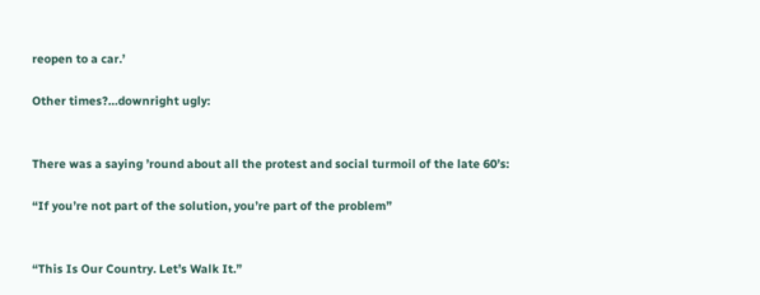reopen to a car.’

Other times?…downright ugly:


There was a saying ’round about all the protest and social turmoil of the late 60’s:

“If you’re not part of the solution, you’re part of the problem”


“This Is Our Country. Let’s Walk It.”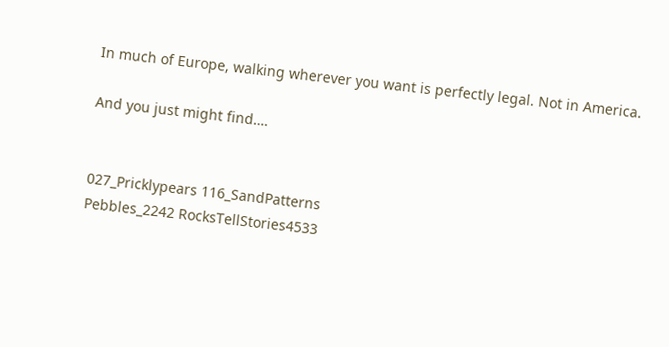In much of Europe, walking wherever you want is perfectly legal. Not in America.

And you just might find….


027_Pricklypears 116_SandPatterns
Pebbles_2242 RocksTellStories4533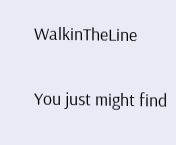WalkinTheLine

You just might find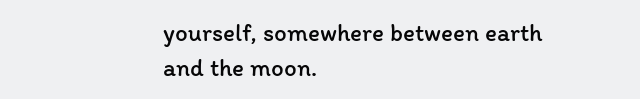yourself, somewhere between earth and the moon.